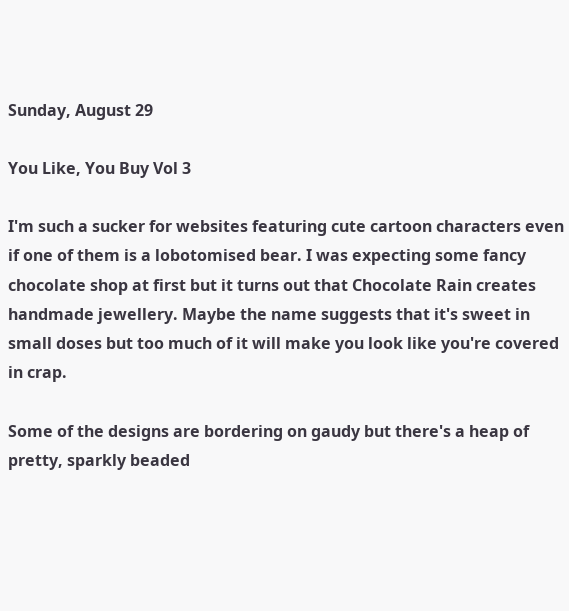Sunday, August 29

You Like, You Buy Vol 3

I'm such a sucker for websites featuring cute cartoon characters even if one of them is a lobotomised bear. I was expecting some fancy chocolate shop at first but it turns out that Chocolate Rain creates handmade jewellery. Maybe the name suggests that it's sweet in small doses but too much of it will make you look like you're covered in crap.

Some of the designs are bordering on gaudy but there's a heap of pretty, sparkly beaded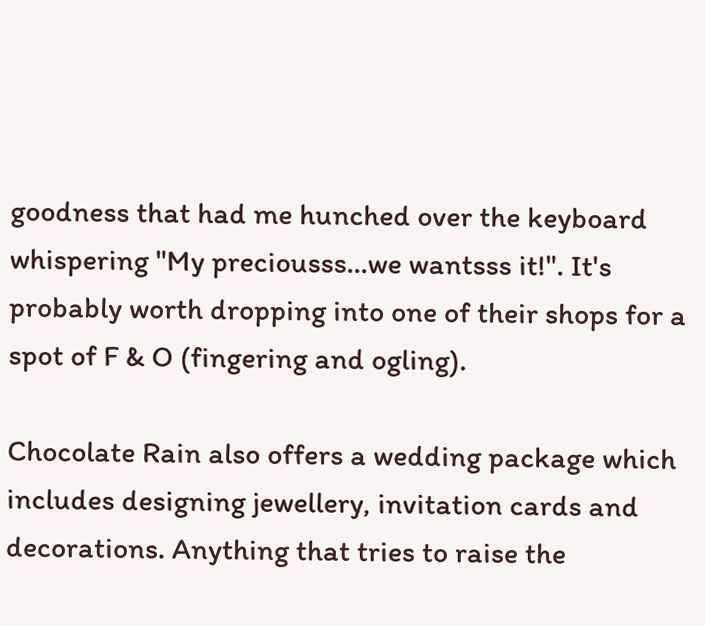goodness that had me hunched over the keyboard whispering "My preciousss...we wantsss it!". It's probably worth dropping into one of their shops for a spot of F & O (fingering and ogling).

Chocolate Rain also offers a wedding package which includes designing jewellery, invitation cards and decorations. Anything that tries to raise the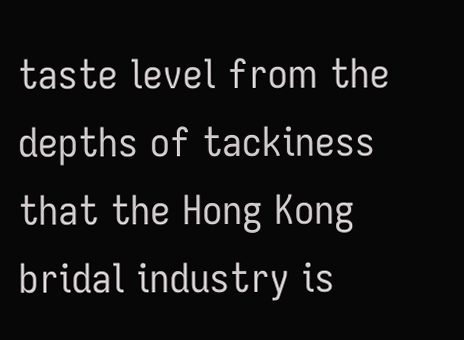taste level from the depths of tackiness that the Hong Kong bridal industry is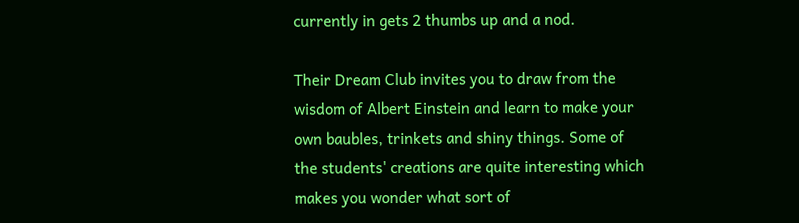currently in gets 2 thumbs up and a nod.

Their Dream Club invites you to draw from the wisdom of Albert Einstein and learn to make your own baubles, trinkets and shiny things. Some of the students' creations are quite interesting which makes you wonder what sort of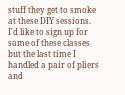stuff they get to smoke at these DIY sessions. I'd like to sign up for some of these classes but the last time I handled a pair of pliers and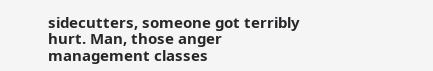sidecutters, someone got terribly hurt. Man, those anger management classes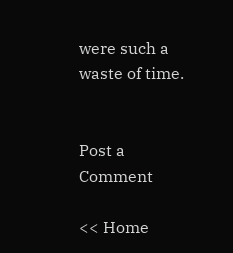were such a waste of time.


Post a Comment

<< Home